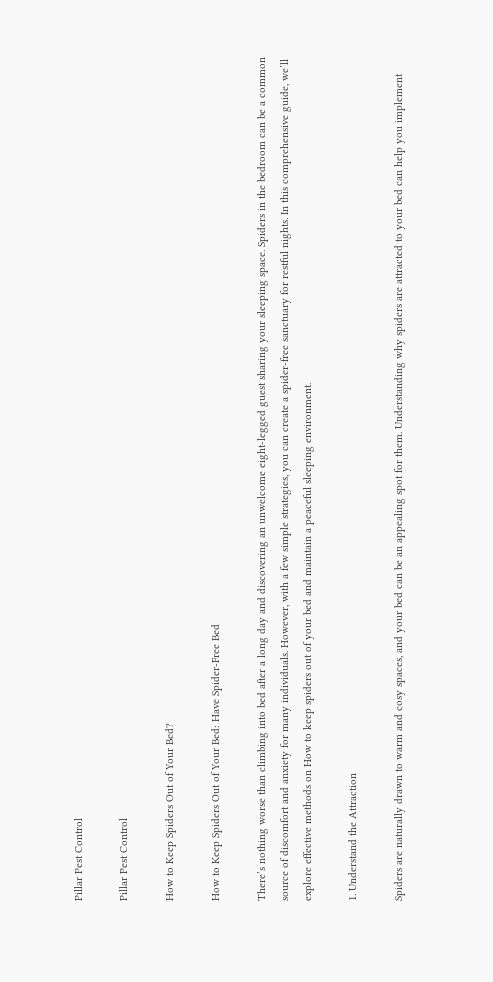Pillar Pest Control

Pillar Pest Control

How to Keep Spiders Out of Your Bed?

How to Keep Spiders Out of Your Bed: Have Spider-Free Bed

There’s nothing worse than climbing into bed after a long day and discovering an unwelcome eight-legged guest sharing your sleeping space. Spiders in the bedroom can be a common source of discomfort and anxiety for many individuals. However, with a few simple strategies, you can create a spider-free sanctuary for restful nights. In this comprehensive guide, we’ll explore effective methods on How to keep spiders out of your bed and maintain a peaceful sleeping environment.

1. Understand the Attraction

Spiders are naturally drawn to warm and cosy spaces, and your bed can be an appealing spot for them. Understanding why spiders are attracted to your bed can help you implement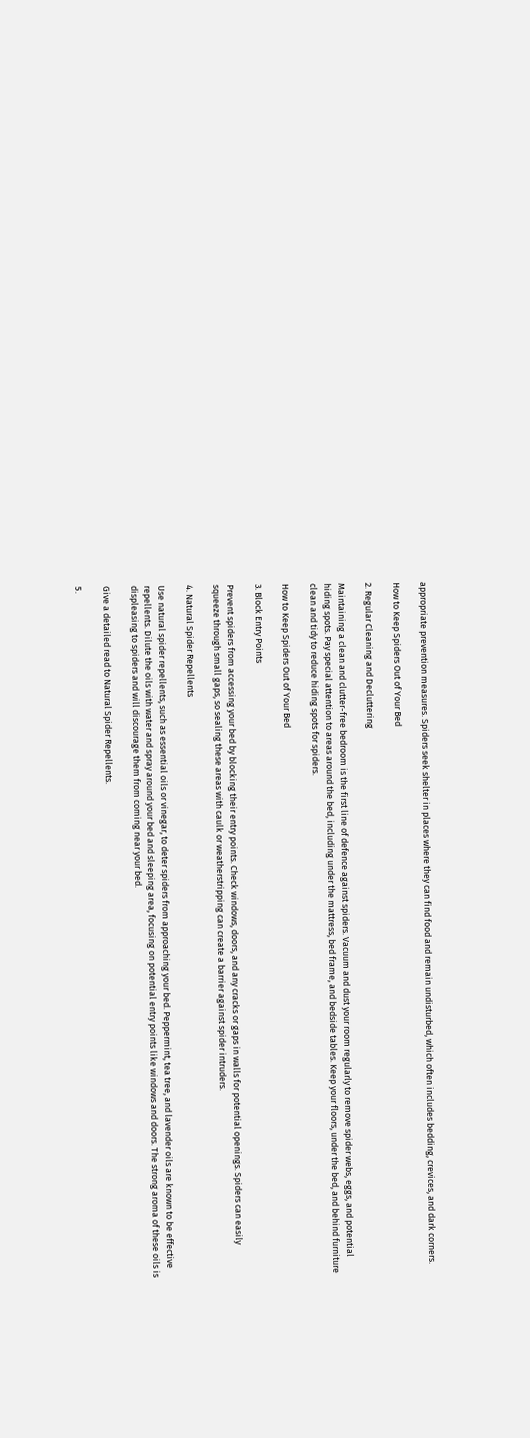appropriate prevention measures. Spiders seek shelter in places where they can find food and remain undisturbed, which often includes bedding, crevices, and dark corners.

How to Keep Spiders Out of Your Bed

2. Regular Cleaning and Decluttering

Maintaining a clean and clutter-free bedroom is the first line of defence against spiders. Vacuum and dust your room regularly to remove spider webs, eggs, and potential hiding spots. Pay special attention to areas around the bed, including under the mattress, bed frame, and bedside tables. Keep your floors, under the bed, and behind furniture clean and tidy to reduce hiding spots for spiders.

How to Keep Spiders Out of Your Bed

3. Block Entry Points

Prevent spiders from accessing your bed by blocking their entry points. Check windows, doors, and any cracks or gaps in walls for potential openings. Spiders can easily squeeze through small gaps, so sealing these areas with caulk or weatherstripping can create a barrier against spider intruders.

4. Natural Spider Repellents

Use natural spider repellents, such as essential oils or vinegar, to deter spiders from approaching your bed. Peppermint, tea tree, and lavender oils are known to be effective repellents. Dilute the oils with water and spray around your bed and sleeping area, focusing on potential entry points like windows and doors. The strong aroma of these oils is displeasing to spiders and will discourage them from coming near your bed.

Give a detailed read to Natural Spider Repellents.

5.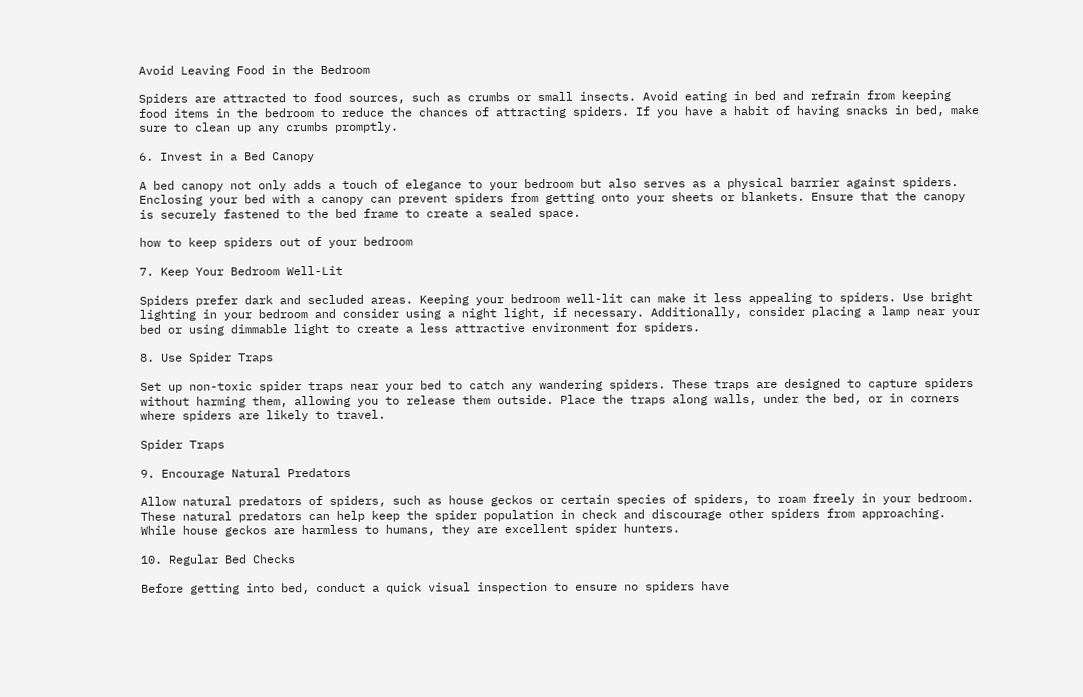Avoid Leaving Food in the Bedroom

Spiders are attracted to food sources, such as crumbs or small insects. Avoid eating in bed and refrain from keeping food items in the bedroom to reduce the chances of attracting spiders. If you have a habit of having snacks in bed, make sure to clean up any crumbs promptly.

6. Invest in a Bed Canopy

A bed canopy not only adds a touch of elegance to your bedroom but also serves as a physical barrier against spiders. Enclosing your bed with a canopy can prevent spiders from getting onto your sheets or blankets. Ensure that the canopy is securely fastened to the bed frame to create a sealed space.

how to keep spiders out of your bedroom

7. Keep Your Bedroom Well-Lit

Spiders prefer dark and secluded areas. Keeping your bedroom well-lit can make it less appealing to spiders. Use bright lighting in your bedroom and consider using a night light, if necessary. Additionally, consider placing a lamp near your bed or using dimmable light to create a less attractive environment for spiders.

8. Use Spider Traps

Set up non-toxic spider traps near your bed to catch any wandering spiders. These traps are designed to capture spiders without harming them, allowing you to release them outside. Place the traps along walls, under the bed, or in corners where spiders are likely to travel.

Spider Traps

9. Encourage Natural Predators

Allow natural predators of spiders, such as house geckos or certain species of spiders, to roam freely in your bedroom. These natural predators can help keep the spider population in check and discourage other spiders from approaching. While house geckos are harmless to humans, they are excellent spider hunters.

10. Regular Bed Checks

Before getting into bed, conduct a quick visual inspection to ensure no spiders have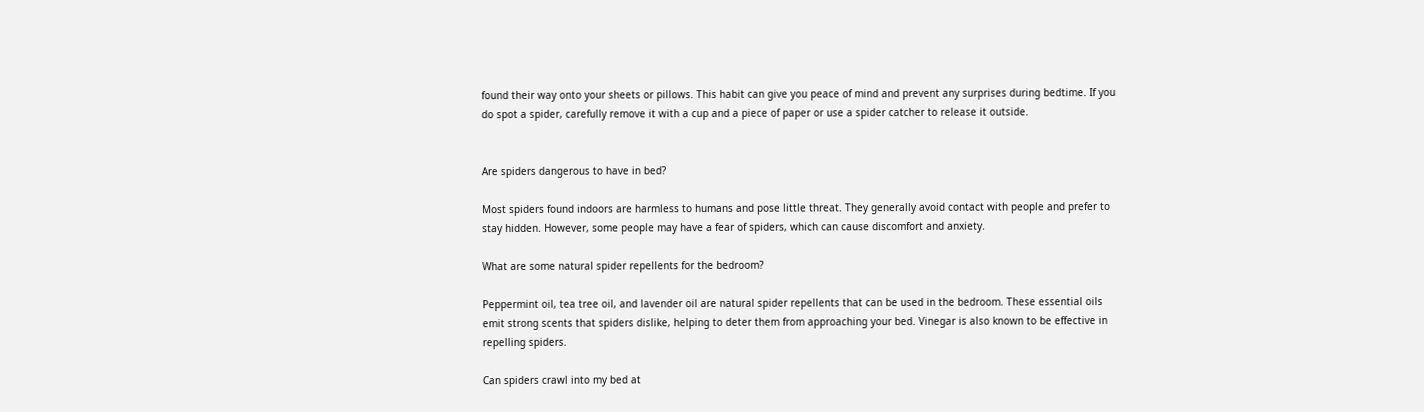found their way onto your sheets or pillows. This habit can give you peace of mind and prevent any surprises during bedtime. If you do spot a spider, carefully remove it with a cup and a piece of paper or use a spider catcher to release it outside.


Are spiders dangerous to have in bed?

Most spiders found indoors are harmless to humans and pose little threat. They generally avoid contact with people and prefer to stay hidden. However, some people may have a fear of spiders, which can cause discomfort and anxiety.

What are some natural spider repellents for the bedroom?

Peppermint oil, tea tree oil, and lavender oil are natural spider repellents that can be used in the bedroom. These essential oils emit strong scents that spiders dislike, helping to deter them from approaching your bed. Vinegar is also known to be effective in repelling spiders.

Can spiders crawl into my bed at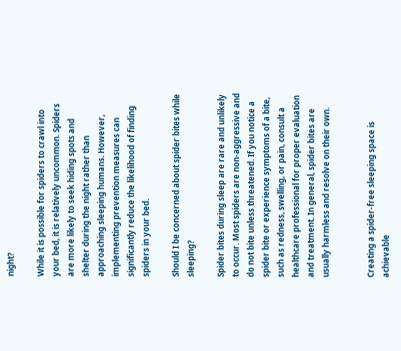night?

While it is possible for spiders to crawl into your bed, it is relatively uncommon. Spiders are more likely to seek hiding spots and shelter during the night rather than approaching sleeping humans. However, implementing prevention measures can significantly reduce the likelihood of finding spiders in your bed.

Should I be concerned about spider bites while sleeping?

Spider bites during sleep are rare and unlikely to occur. Most spiders are non-aggressive and do not bite unless threatened. If you notice a spider bite or experience symptoms of a bite, such as redness, swelling, or pain, consult a healthcare professional for proper evaluation and treatment. In general, spider bites are usually harmless and resolve on their own.


Creating a spider-free sleeping space is achievable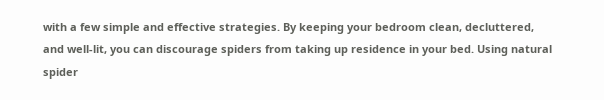with a few simple and effective strategies. By keeping your bedroom clean, decluttered, and well-lit, you can discourage spiders from taking up residence in your bed. Using natural spider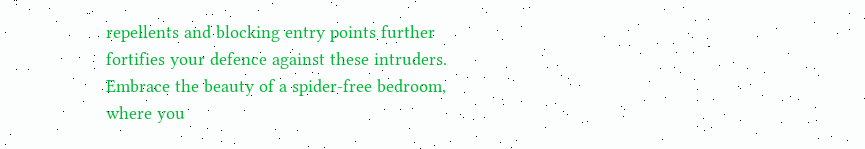repellents and blocking entry points further fortifies your defence against these intruders. Embrace the beauty of a spider-free bedroom, where you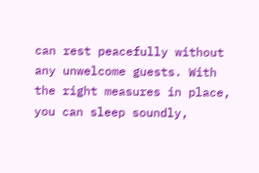can rest peacefully without any unwelcome guests. With the right measures in place, you can sleep soundly,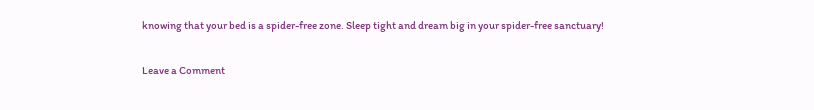knowing that your bed is a spider-free zone. Sleep tight and dream big in your spider-free sanctuary!

Leave a Comment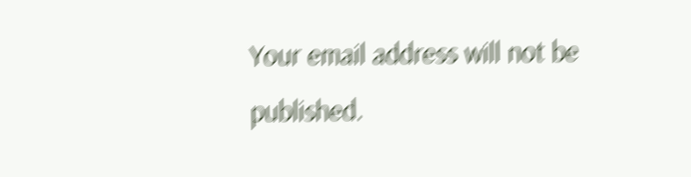Your email address will not be published.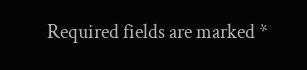Required fields are marked *